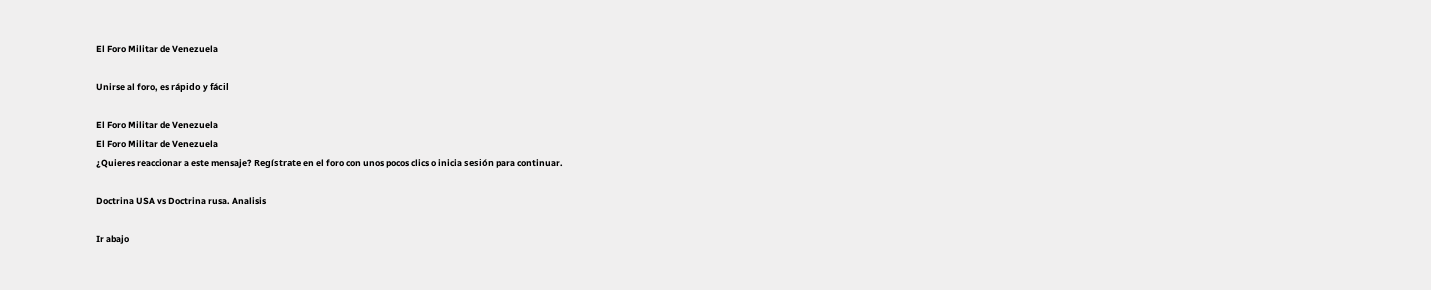El Foro Militar de Venezuela

Unirse al foro, es rápido y fácil

El Foro Militar de Venezuela
El Foro Militar de Venezuela
¿Quieres reaccionar a este mensaje? Regístrate en el foro con unos pocos clics o inicia sesión para continuar.

Doctrina USA vs Doctrina rusa. Analisis

Ir abajo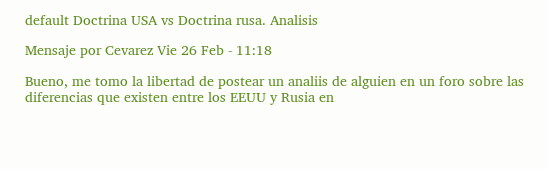default Doctrina USA vs Doctrina rusa. Analisis

Mensaje por Cevarez Vie 26 Feb - 11:18

Bueno, me tomo la libertad de postear un analiis de alguien en un foro sobre las diferencias que existen entre los EEUU y Rusia en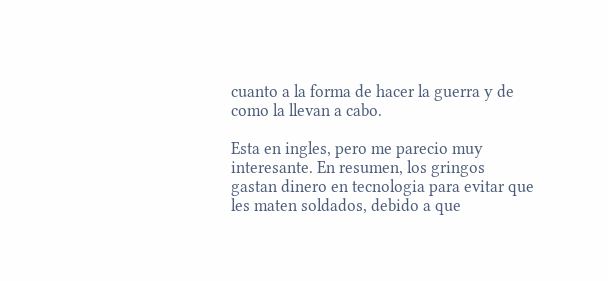cuanto a la forma de hacer la guerra y de como la llevan a cabo.

Esta en ingles, pero me parecio muy interesante. En resumen, los gringos gastan dinero en tecnologia para evitar que les maten soldados, debido a que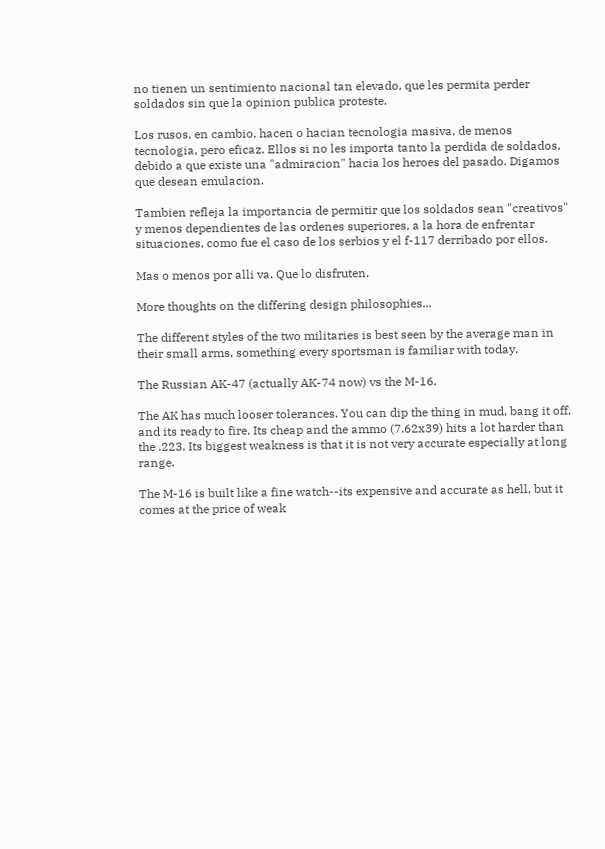no tienen un sentimiento nacional tan elevado, que les permita perder soldados sin que la opinion publica proteste.

Los rusos, en cambio, hacen o hacian tecnologia masiva, de menos tecnologia, pero eficaz. Ellos si no les importa tanto la perdida de soldados, debido a que existe una "admiracion" hacia los heroes del pasado. Digamos que desean emulacion.

Tambien refleja la importancia de permitir que los soldados sean "creativos" y menos dependientes de las ordenes superiores, a la hora de enfrentar situaciones, como fue el caso de los serbios y el f-117 derribado por ellos.

Mas o menos por alli va. Que lo disfruten.

More thoughts on the differing design philosophies...

The different styles of the two militaries is best seen by the average man in their small arms, something every sportsman is familiar with today.

The Russian AK-47 (actually AK-74 now) vs the M-16.

The AK has much looser tolerances. You can dip the thing in mud, bang it off, and its ready to fire. Its cheap and the ammo (7.62x39) hits a lot harder than the .223. Its biggest weakness is that it is not very accurate especially at long range.

The M-16 is built like a fine watch--its expensive and accurate as hell, but it comes at the price of weak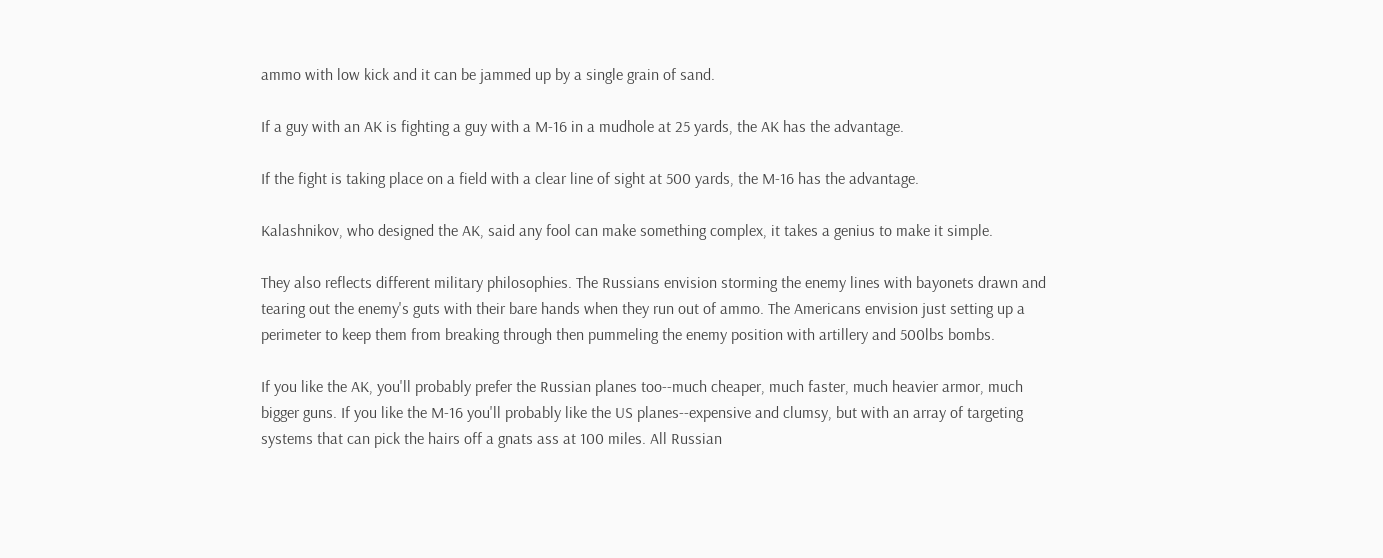ammo with low kick and it can be jammed up by a single grain of sand.

If a guy with an AK is fighting a guy with a M-16 in a mudhole at 25 yards, the AK has the advantage.

If the fight is taking place on a field with a clear line of sight at 500 yards, the M-16 has the advantage.

Kalashnikov, who designed the AK, said any fool can make something complex, it takes a genius to make it simple.

They also reflects different military philosophies. The Russians envision storming the enemy lines with bayonets drawn and tearing out the enemy's guts with their bare hands when they run out of ammo. The Americans envision just setting up a perimeter to keep them from breaking through then pummeling the enemy position with artillery and 500lbs bombs.

If you like the AK, you'll probably prefer the Russian planes too--much cheaper, much faster, much heavier armor, much bigger guns. If you like the M-16 you'll probably like the US planes--expensive and clumsy, but with an array of targeting systems that can pick the hairs off a gnats ass at 100 miles. All Russian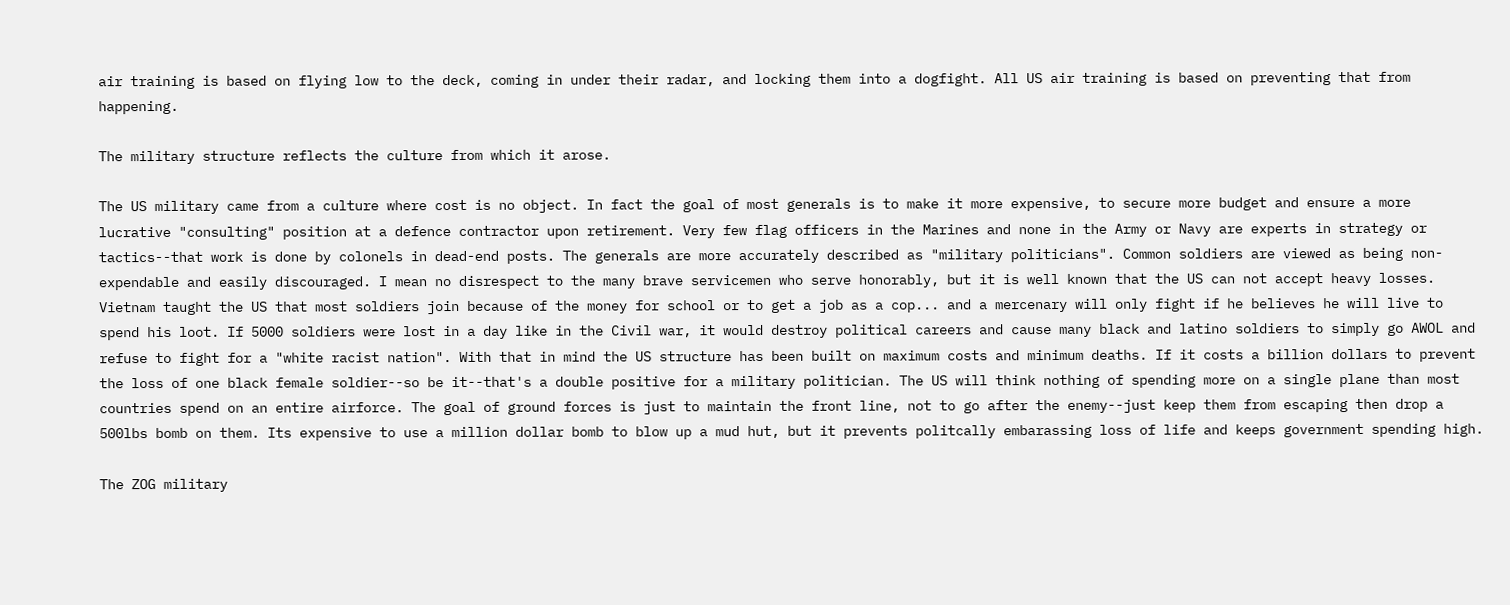air training is based on flying low to the deck, coming in under their radar, and locking them into a dogfight. All US air training is based on preventing that from happening.

The military structure reflects the culture from which it arose.

The US military came from a culture where cost is no object. In fact the goal of most generals is to make it more expensive, to secure more budget and ensure a more lucrative "consulting" position at a defence contractor upon retirement. Very few flag officers in the Marines and none in the Army or Navy are experts in strategy or tactics--that work is done by colonels in dead-end posts. The generals are more accurately described as "military politicians". Common soldiers are viewed as being non-expendable and easily discouraged. I mean no disrespect to the many brave servicemen who serve honorably, but it is well known that the US can not accept heavy losses. Vietnam taught the US that most soldiers join because of the money for school or to get a job as a cop... and a mercenary will only fight if he believes he will live to spend his loot. If 5000 soldiers were lost in a day like in the Civil war, it would destroy political careers and cause many black and latino soldiers to simply go AWOL and refuse to fight for a "white racist nation". With that in mind the US structure has been built on maximum costs and minimum deaths. If it costs a billion dollars to prevent the loss of one black female soldier--so be it--that's a double positive for a military politician. The US will think nothing of spending more on a single plane than most countries spend on an entire airforce. The goal of ground forces is just to maintain the front line, not to go after the enemy--just keep them from escaping then drop a 500lbs bomb on them. Its expensive to use a million dollar bomb to blow up a mud hut, but it prevents politcally embarassing loss of life and keeps government spending high.

The ZOG military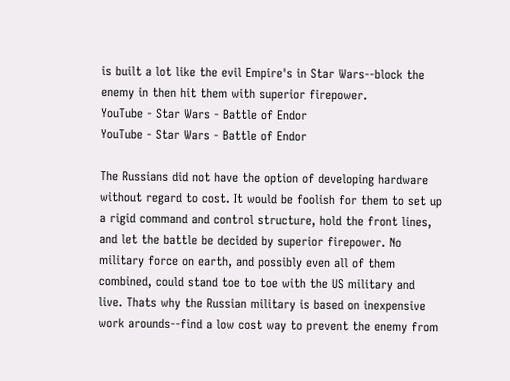is built a lot like the evil Empire's in Star Wars--block the enemy in then hit them with superior firepower.
YouTube - Star Wars - Battle of Endor
YouTube - Star Wars - Battle of Endor

The Russians did not have the option of developing hardware without regard to cost. It would be foolish for them to set up a rigid command and control structure, hold the front lines, and let the battle be decided by superior firepower. No military force on earth, and possibly even all of them combined, could stand toe to toe with the US military and live. Thats why the Russian military is based on inexpensive work arounds--find a low cost way to prevent the enemy from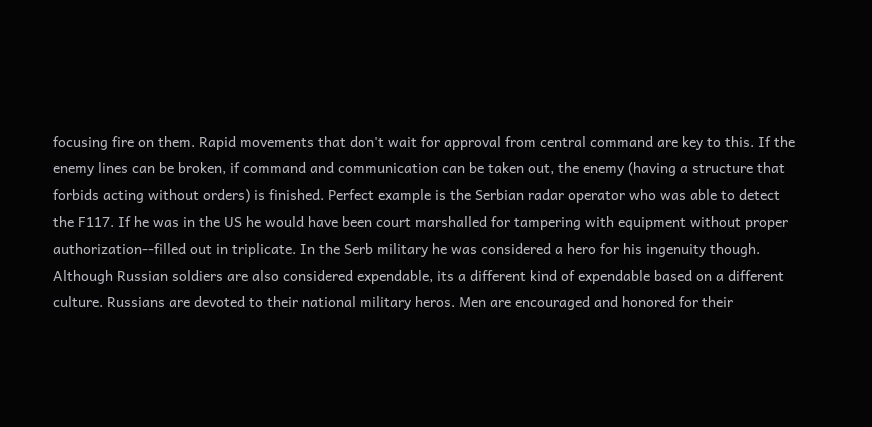focusing fire on them. Rapid movements that don't wait for approval from central command are key to this. If the enemy lines can be broken, if command and communication can be taken out, the enemy (having a structure that forbids acting without orders) is finished. Perfect example is the Serbian radar operator who was able to detect the F117. If he was in the US he would have been court marshalled for tampering with equipment without proper authorization--filled out in triplicate. In the Serb military he was considered a hero for his ingenuity though. Although Russian soldiers are also considered expendable, its a different kind of expendable based on a different culture. Russians are devoted to their national military heros. Men are encouraged and honored for their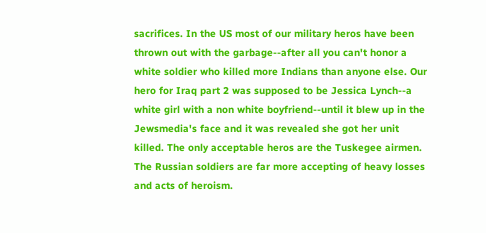sacrifices. In the US most of our military heros have been thrown out with the garbage--after all you can't honor a white soldier who killed more Indians than anyone else. Our hero for Iraq part 2 was supposed to be Jessica Lynch--a white girl with a non white boyfriend--until it blew up in the Jewsmedia's face and it was revealed she got her unit killed. The only acceptable heros are the Tuskegee airmen. The Russian soldiers are far more accepting of heavy losses and acts of heroism.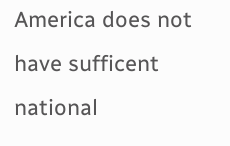America does not have sufficent national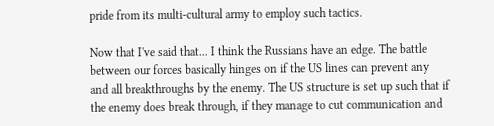pride from its multi-cultural army to employ such tactics.

Now that I've said that... I think the Russians have an edge. The battle between our forces basically hinges on if the US lines can prevent any and all breakthroughs by the enemy. The US structure is set up such that if the enemy does break through, if they manage to cut communication and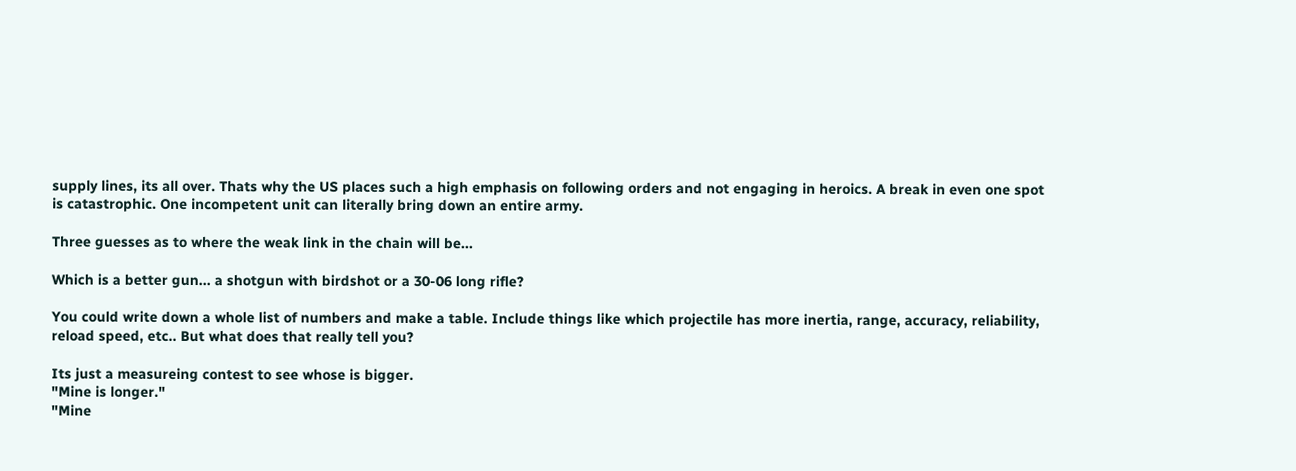supply lines, its all over. Thats why the US places such a high emphasis on following orders and not engaging in heroics. A break in even one spot is catastrophic. One incompetent unit can literally bring down an entire army.

Three guesses as to where the weak link in the chain will be...

Which is a better gun... a shotgun with birdshot or a 30-06 long rifle?

You could write down a whole list of numbers and make a table. Include things like which projectile has more inertia, range, accuracy, reliability, reload speed, etc.. But what does that really tell you?

Its just a measureing contest to see whose is bigger.
"Mine is longer."
"Mine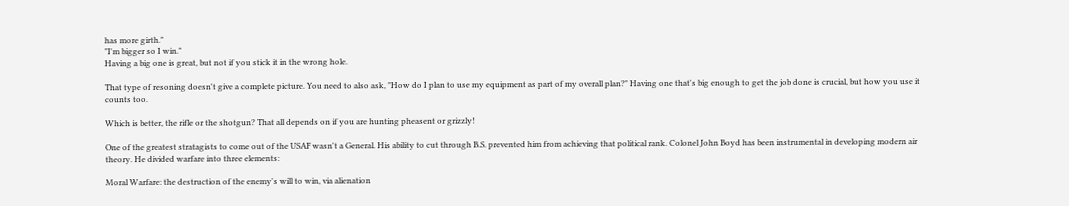has more girth."
"I'm bigger so I win."
Having a big one is great, but not if you stick it in the wrong hole.

That type of resoning doesn't give a complete picture. You need to also ask, "How do I plan to use my equipment as part of my overall plan?" Having one that's big enough to get the job done is crucial, but how you use it counts too.

Which is better, the rifle or the shotgun? That all depends on if you are hunting pheasent or grizzly!

One of the greatest stratagists to come out of the USAF wasn't a General. His ability to cut through B.S. prevented him from achieving that political rank. Colonel John Boyd has been instrumental in developing modern air theory. He divided warfare into three elements:

Moral Warfare: the destruction of the enemy's will to win, via alienation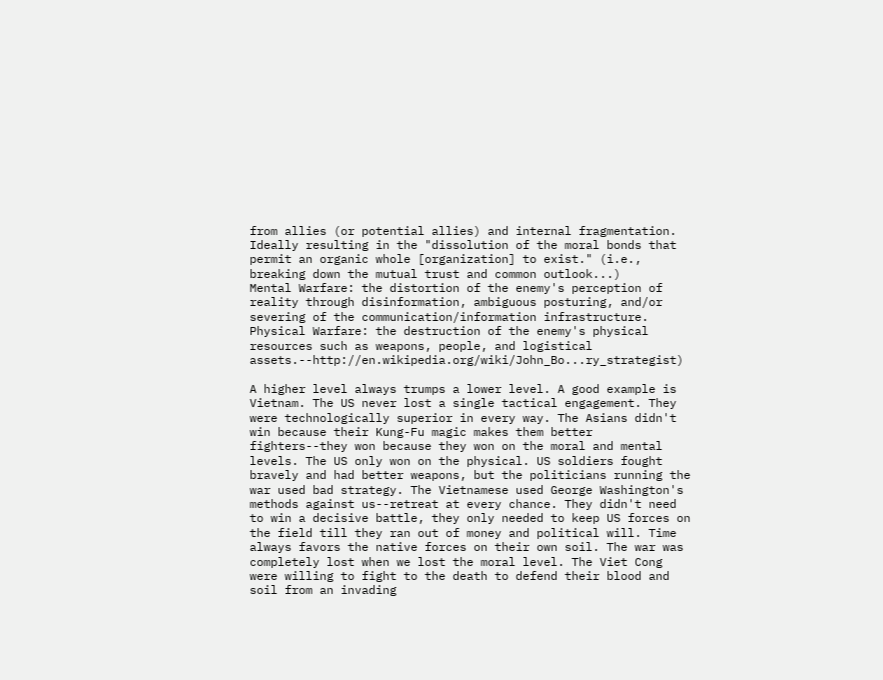from allies (or potential allies) and internal fragmentation. Ideally resulting in the "dissolution of the moral bonds that permit an organic whole [organization] to exist." (i.e., breaking down the mutual trust and common outlook...)
Mental Warfare: the distortion of the enemy's perception of reality through disinformation, ambiguous posturing, and/or severing of the communication/information infrastructure.
Physical Warfare: the destruction of the enemy's physical resources such as weapons, people, and logistical assets.--http://en.wikipedia.org/wiki/John_Bo...ry_strategist)

A higher level always trumps a lower level. A good example is Vietnam. The US never lost a single tactical engagement. They were technologically superior in every way. The Asians didn't win because their Kung-Fu magic makes them better fighters--they won because they won on the moral and mental levels. The US only won on the physical. US soldiers fought bravely and had better weapons, but the politicians running the war used bad strategy. The Vietnamese used George Washington's methods against us--retreat at every chance. They didn't need to win a decisive battle, they only needed to keep US forces on the field till they ran out of money and political will. Time always favors the native forces on their own soil. The war was completely lost when we lost the moral level. The Viet Cong were willing to fight to the death to defend their blood and soil from an invading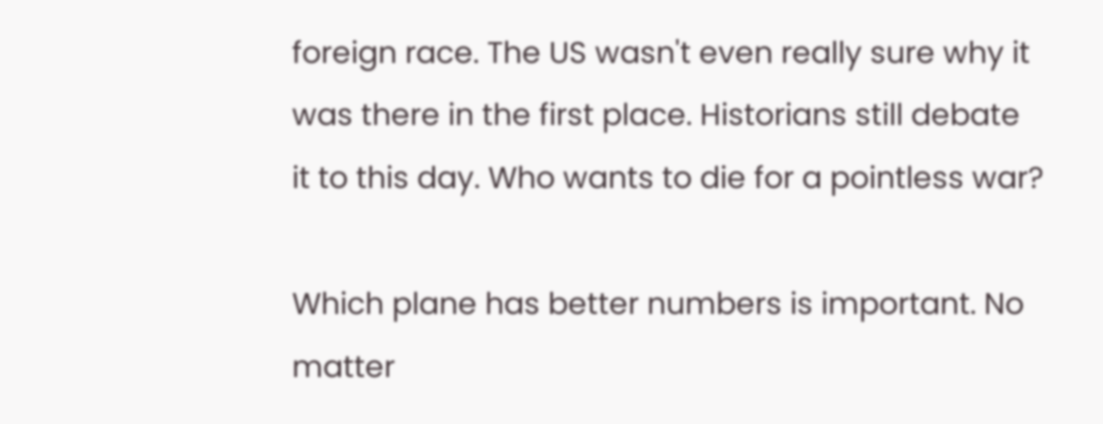foreign race. The US wasn't even really sure why it was there in the first place. Historians still debate it to this day. Who wants to die for a pointless war?

Which plane has better numbers is important. No matter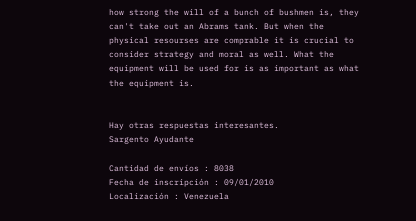how strong the will of a bunch of bushmen is, they can't take out an Abrams tank. But when the physical resourses are comprable it is crucial to consider strategy and moral as well. What the equipment will be used for is as important as what the equipment is.


Hay otras respuestas interesantes.
Sargento Ayudante

Cantidad de envíos : 8038
Fecha de inscripción : 09/01/2010
Localización : Venezuela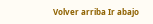Volver arriba Ir abajo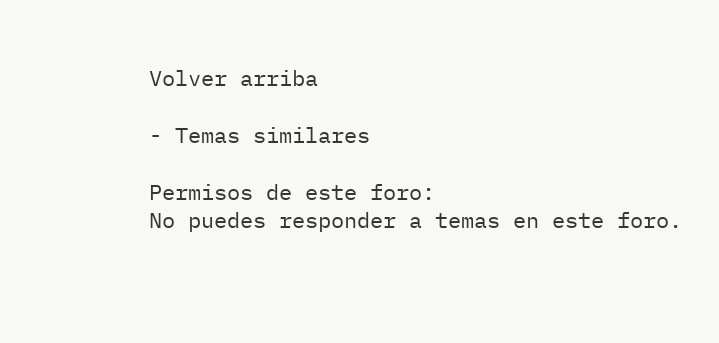Volver arriba

- Temas similares

Permisos de este foro:
No puedes responder a temas en este foro.